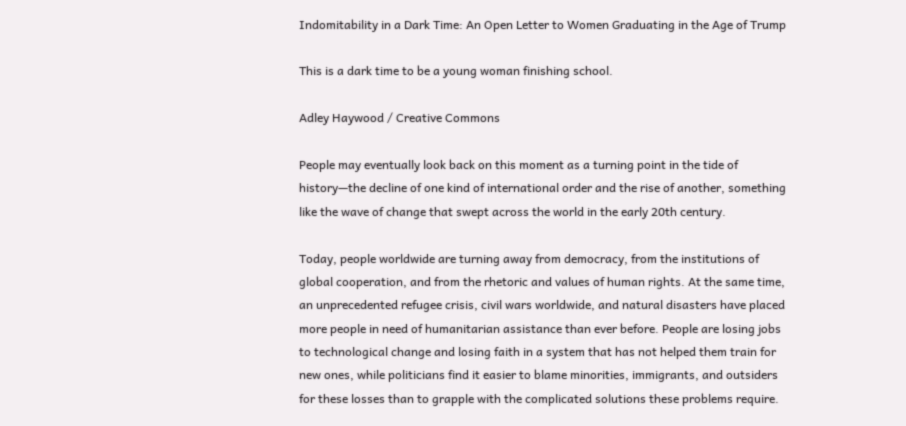Indomitability in a Dark Time: An Open Letter to Women Graduating in the Age of Trump

This is a dark time to be a young woman finishing school.

Adley Haywood / Creative Commons

People may eventually look back on this moment as a turning point in the tide of history—the decline of one kind of international order and the rise of another, something like the wave of change that swept across the world in the early 20th century.

Today, people worldwide are turning away from democracy, from the institutions of global cooperation, and from the rhetoric and values of human rights. At the same time, an unprecedented refugee crisis, civil wars worldwide, and natural disasters have placed more people in need of humanitarian assistance than ever before. People are losing jobs to technological change and losing faith in a system that has not helped them train for new ones, while politicians find it easier to blame minorities, immigrants, and outsiders for these losses than to grapple with the complicated solutions these problems require.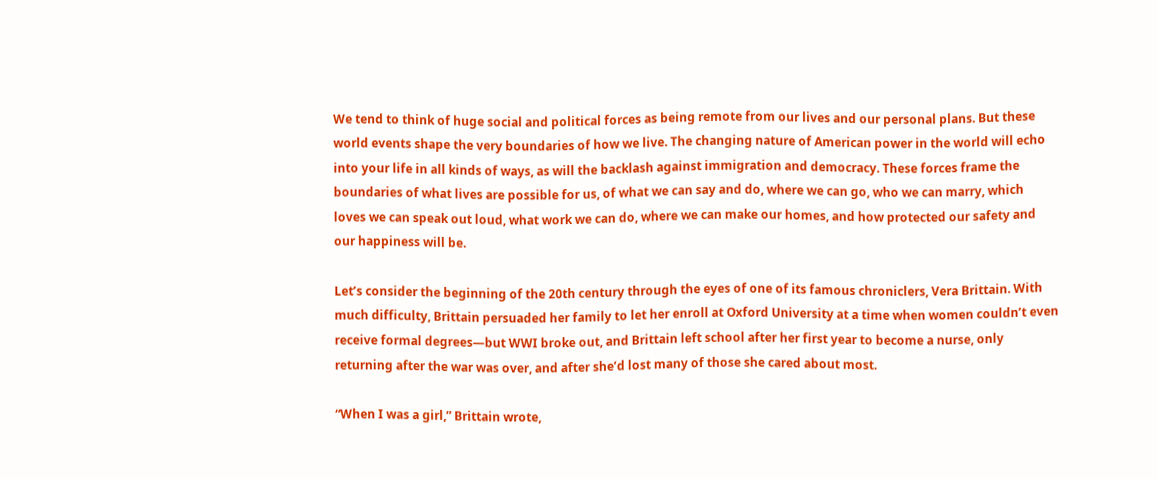We tend to think of huge social and political forces as being remote from our lives and our personal plans. But these world events shape the very boundaries of how we live. The changing nature of American power in the world will echo into your life in all kinds of ways, as will the backlash against immigration and democracy. These forces frame the boundaries of what lives are possible for us, of what we can say and do, where we can go, who we can marry, which loves we can speak out loud, what work we can do, where we can make our homes, and how protected our safety and our happiness will be.

Let’s consider the beginning of the 20th century through the eyes of one of its famous chroniclers, Vera Brittain. With much difficulty, Brittain persuaded her family to let her enroll at Oxford University at a time when women couldn’t even receive formal degrees—but WWI broke out, and Brittain left school after her first year to become a nurse, only returning after the war was over, and after she’d lost many of those she cared about most.

“When I was a girl,” Brittain wrote,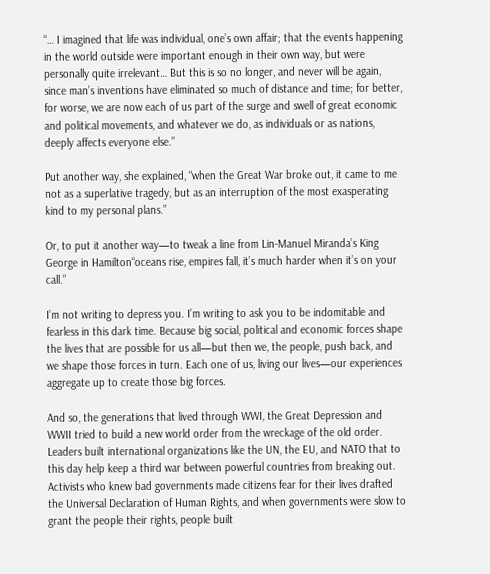“… I imagined that life was individual, one’s own affair; that the events happening in the world outside were important enough in their own way, but were personally quite irrelevant… But this is so no longer, and never will be again, since man’s inventions have eliminated so much of distance and time; for better, for worse, we are now each of us part of the surge and swell of great economic and political movements, and whatever we do, as individuals or as nations, deeply affects everyone else.”

Put another way, she explained, “when the Great War broke out, it came to me not as a superlative tragedy, but as an interruption of the most exasperating kind to my personal plans.”

Or, to put it another way—to tweak a line from Lin-Manuel Miranda’s King George in Hamilton“oceans rise, empires fall, it’s much harder when it’s on your call.”

I’m not writing to depress you. I’m writing to ask you to be indomitable and fearless in this dark time. Because big social, political and economic forces shape the lives that are possible for us all—but then we, the people, push back, and we shape those forces in turn. Each one of us, living our lives—our experiences aggregate up to create those big forces.

And so, the generations that lived through WWI, the Great Depression and WWII tried to build a new world order from the wreckage of the old order. Leaders built international organizations like the UN, the EU, and NATO that to this day help keep a third war between powerful countries from breaking out. Activists who knew bad governments made citizens fear for their lives drafted the Universal Declaration of Human Rights, and when governments were slow to grant the people their rights, people built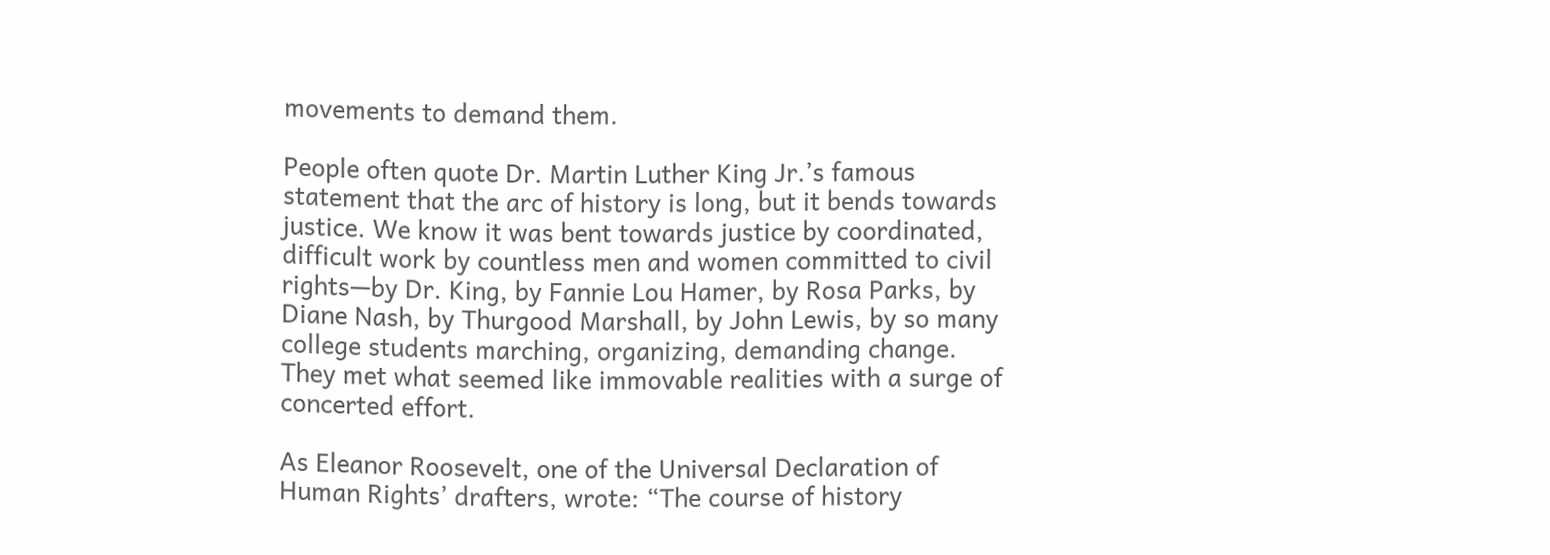movements to demand them.

People often quote Dr. Martin Luther King Jr.’s famous statement that the arc of history is long, but it bends towards justice. We know it was bent towards justice by coordinated, difficult work by countless men and women committed to civil rights—by Dr. King, by Fannie Lou Hamer, by Rosa Parks, by Diane Nash, by Thurgood Marshall, by John Lewis, by so many college students marching, organizing, demanding change. They met what seemed like immovable realities with a surge of concerted effort.

As Eleanor Roosevelt, one of the Universal Declaration of Human Rights’ drafters, wrote: “The course of history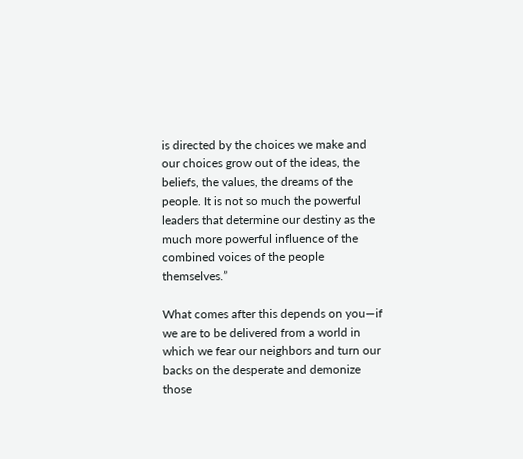is directed by the choices we make and our choices grow out of the ideas, the beliefs, the values, the dreams of the people. It is not so much the powerful leaders that determine our destiny as the much more powerful influence of the combined voices of the people themselves.”

What comes after this depends on you—if we are to be delivered from a world in which we fear our neighbors and turn our backs on the desperate and demonize those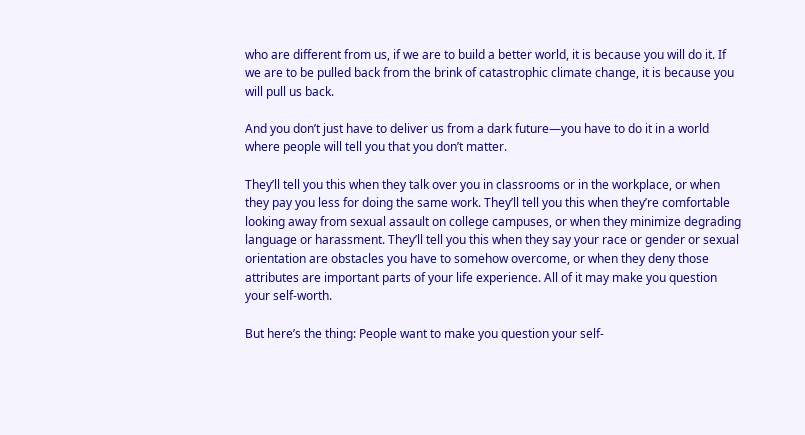who are different from us, if we are to build a better world, it is because you will do it. If we are to be pulled back from the brink of catastrophic climate change, it is because you will pull us back.

And you don’t just have to deliver us from a dark future—you have to do it in a world where people will tell you that you don’t matter.

They’ll tell you this when they talk over you in classrooms or in the workplace, or when they pay you less for doing the same work. They’ll tell you this when they’re comfortable looking away from sexual assault on college campuses, or when they minimize degrading language or harassment. They’ll tell you this when they say your race or gender or sexual orientation are obstacles you have to somehow overcome, or when they deny those attributes are important parts of your life experience. All of it may make you question your self-worth.

But here’s the thing: People want to make you question your self-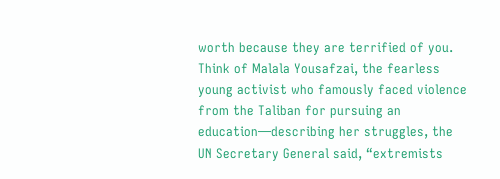worth because they are terrified of you. Think of Malala Yousafzai, the fearless young activist who famously faced violence from the Taliban for pursuing an education—describing her struggles, the UN Secretary General said, “extremists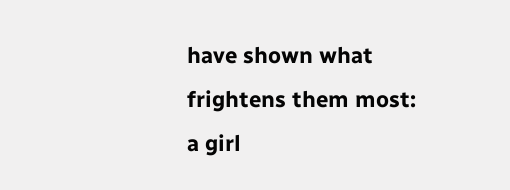have shown what frightens them most: a girl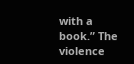with a book.” The violence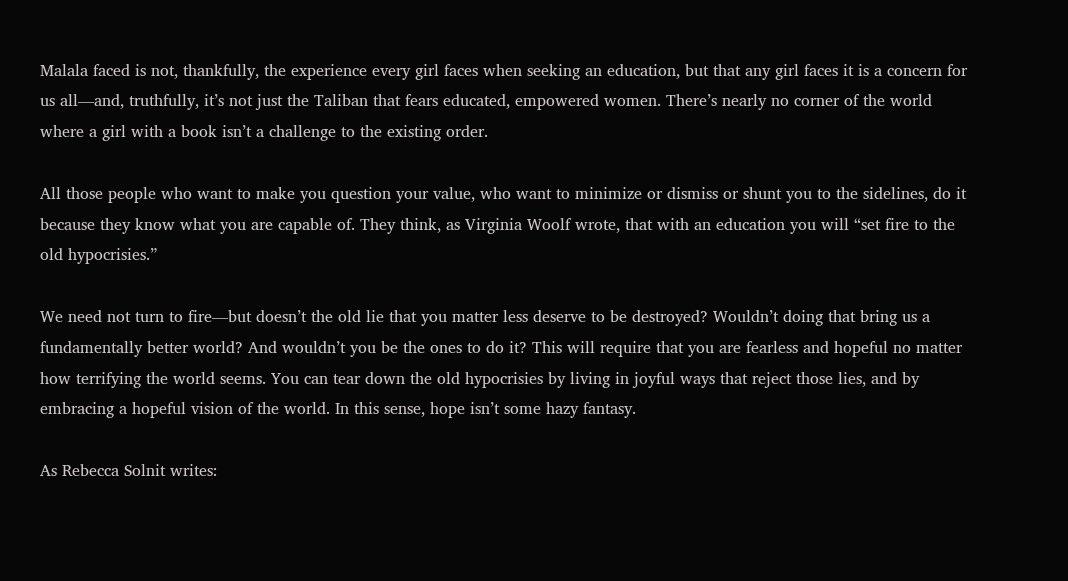Malala faced is not, thankfully, the experience every girl faces when seeking an education, but that any girl faces it is a concern for us all—and, truthfully, it’s not just the Taliban that fears educated, empowered women. There’s nearly no corner of the world where a girl with a book isn’t a challenge to the existing order.

All those people who want to make you question your value, who want to minimize or dismiss or shunt you to the sidelines, do it because they know what you are capable of. They think, as Virginia Woolf wrote, that with an education you will “set fire to the old hypocrisies.”

We need not turn to fire—but doesn’t the old lie that you matter less deserve to be destroyed? Wouldn’t doing that bring us a fundamentally better world? And wouldn’t you be the ones to do it? This will require that you are fearless and hopeful no matter how terrifying the world seems. You can tear down the old hypocrisies by living in joyful ways that reject those lies, and by embracing a hopeful vision of the world. In this sense, hope isn’t some hazy fantasy.

As Rebecca Solnit writes: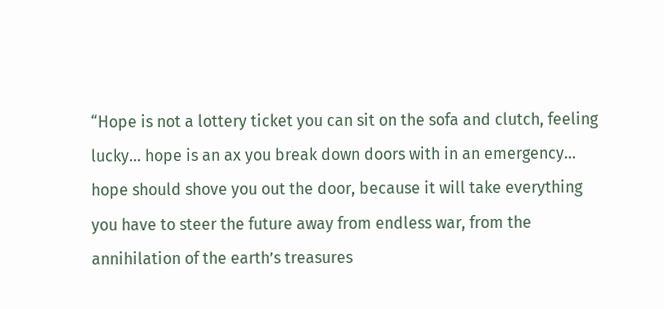“Hope is not a lottery ticket you can sit on the sofa and clutch, feeling lucky… hope is an ax you break down doors with in an emergency… hope should shove you out the door, because it will take everything you have to steer the future away from endless war, from the annihilation of the earth’s treasures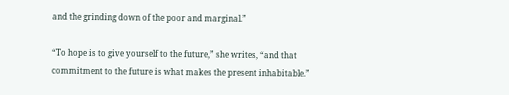and the grinding down of the poor and marginal.”

“To hope is to give yourself to the future,” she writes, “and that commitment to the future is what makes the present inhabitable.”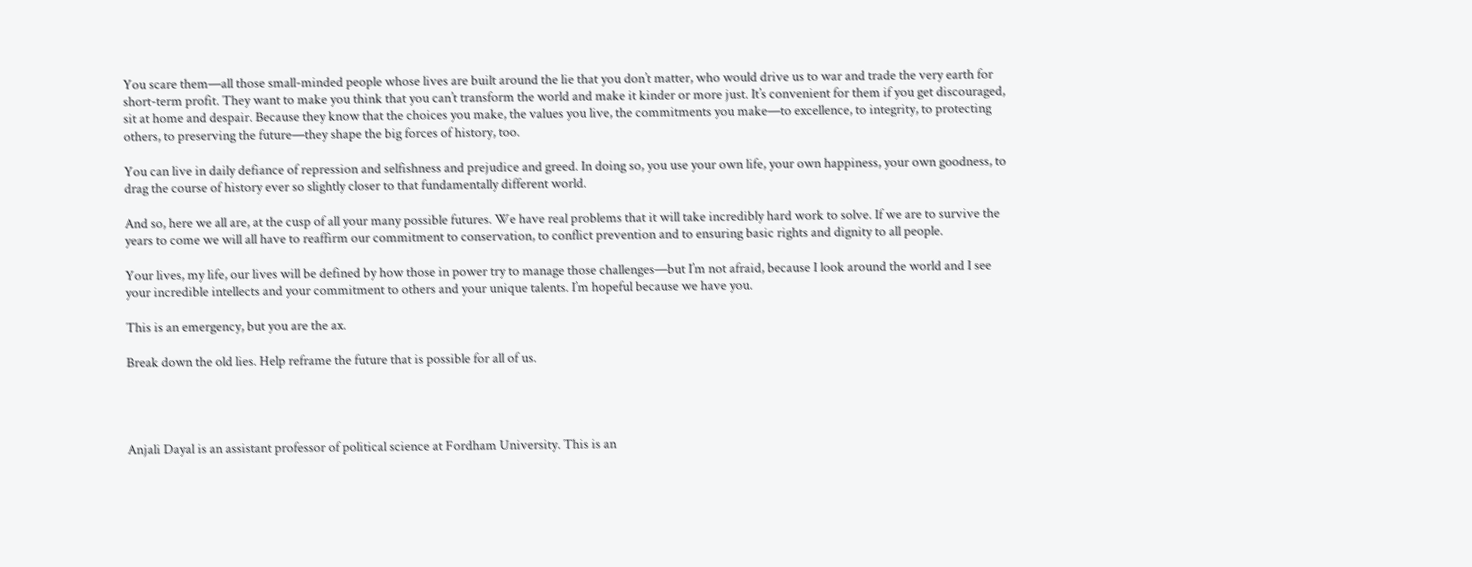You scare them—all those small-minded people whose lives are built around the lie that you don’t matter, who would drive us to war and trade the very earth for short-term profit. They want to make you think that you can’t transform the world and make it kinder or more just. It’s convenient for them if you get discouraged, sit at home and despair. Because they know that the choices you make, the values you live, the commitments you make—to excellence, to integrity, to protecting others, to preserving the future—they shape the big forces of history, too.

You can live in daily defiance of repression and selfishness and prejudice and greed. In doing so, you use your own life, your own happiness, your own goodness, to drag the course of history ever so slightly closer to that fundamentally different world.

And so, here we all are, at the cusp of all your many possible futures. We have real problems that it will take incredibly hard work to solve. If we are to survive the years to come we will all have to reaffirm our commitment to conservation, to conflict prevention and to ensuring basic rights and dignity to all people.

Your lives, my life, our lives will be defined by how those in power try to manage those challenges—but I’m not afraid, because I look around the world and I see your incredible intellects and your commitment to others and your unique talents. I’m hopeful because we have you.

This is an emergency, but you are the ax.

Break down the old lies. Help reframe the future that is possible for all of us.




Anjali Dayal is an assistant professor of political science at Fordham University. This is an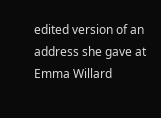edited version of an address she gave at Emma Willard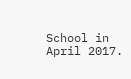School in April 2017.